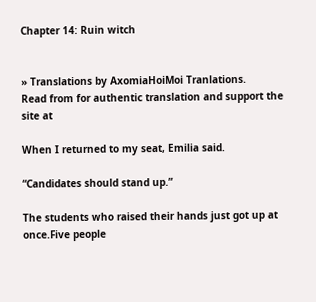Chapter 14: Ruin witch


» Translations by AxomiaHoiMoi Tranlations.
Read from for authentic translation and support the site at

When I returned to my seat, Emilia said.

“Candidates should stand up.”

The students who raised their hands just got up at once.Five people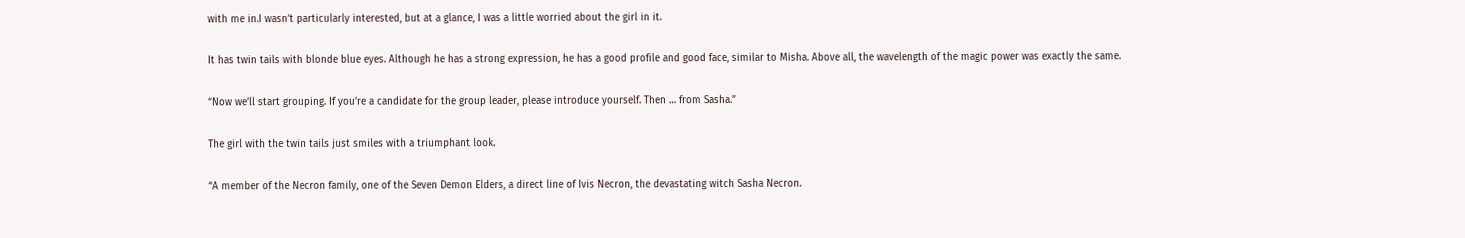with me in.I wasn’t particularly interested, but at a glance, I was a little worried about the girl in it.

It has twin tails with blonde blue eyes. Although he has a strong expression, he has a good profile and good face, similar to Misha. Above all, the wavelength of the magic power was exactly the same.

“Now we’ll start grouping. If you’re a candidate for the group leader, please introduce yourself. Then … from Sasha.”

The girl with the twin tails just smiles with a triumphant look.

“A member of the Necron family, one of the Seven Demon Elders, a direct line of Ivis Necron, the devastating witch Sasha Necron.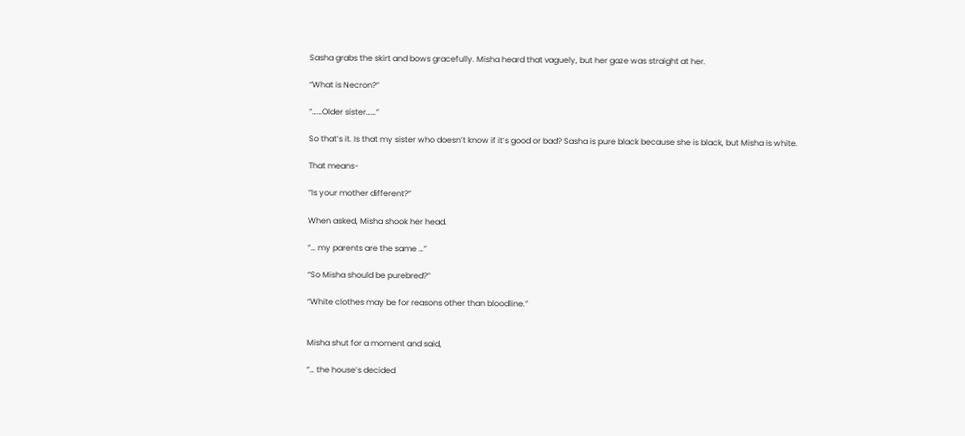Sasha grabs the skirt and bows gracefully. Misha heard that vaguely, but her gaze was straight at her.

“What is Necron?”

“……Older sister……”

So that’s it. Is that my sister who doesn’t know if it’s good or bad? Sasha is pure black because she is black, but Misha is white.

That means-

“Is your mother different?”

When asked, Misha shook her head.

“… my parents are the same …”

“So Misha should be purebred?”

“White clothes may be for reasons other than bloodline.”


Misha shut for a moment and said,

“… the house’s decided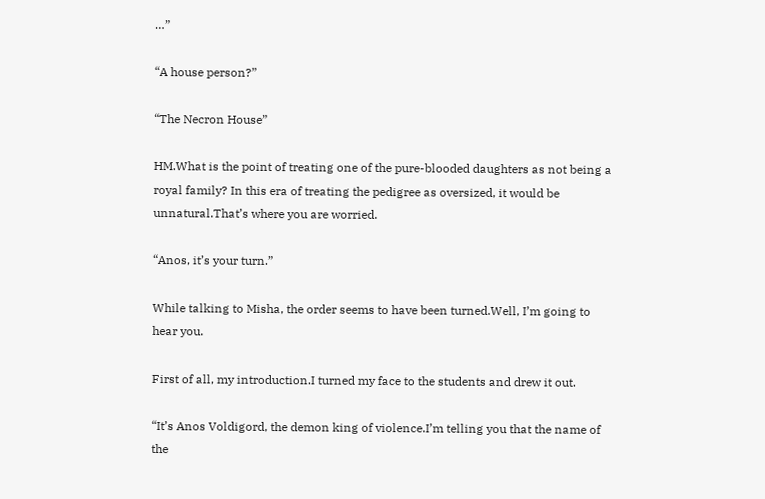…”

“A house person?”

“The Necron House”

HM.What is the point of treating one of the pure-blooded daughters as not being a royal family? In this era of treating the pedigree as oversized, it would be unnatural.That’s where you are worried.

“Anos, it’s your turn.”

While talking to Misha, the order seems to have been turned.Well, I’m going to hear you.

First of all, my introduction.I turned my face to the students and drew it out.

“It’s Anos Voldigord, the demon king of violence.I’m telling you that the name of the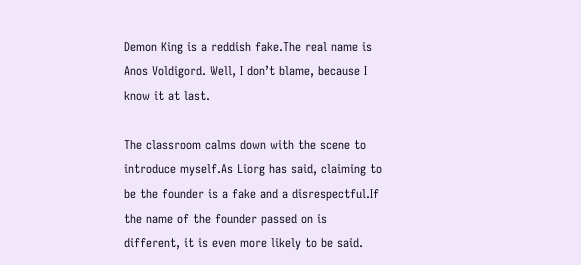Demon King is a reddish fake.The real name is Anos Voldigord. Well, I don’t blame, because I know it at last.

The classroom calms down with the scene to introduce myself.As Liorg has said, claiming to be the founder is a fake and a disrespectful.If the name of the founder passed on is different, it is even more likely to be said.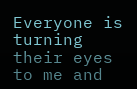Everyone is turning their eyes to me and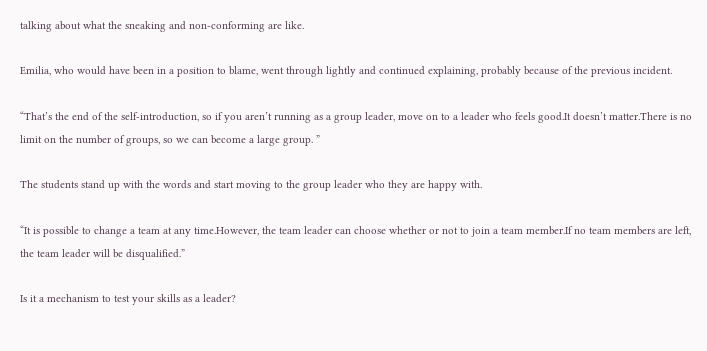talking about what the sneaking and non-conforming are like.

Emilia, who would have been in a position to blame, went through lightly and continued explaining, probably because of the previous incident.

“That’s the end of the self-introduction, so if you aren’t running as a group leader, move on to a leader who feels good.It doesn’t matter.There is no limit on the number of groups, so we can become a large group. ”

The students stand up with the words and start moving to the group leader who they are happy with.

“It is possible to change a team at any time.However, the team leader can choose whether or not to join a team member.If no team members are left, the team leader will be disqualified.”

Is it a mechanism to test your skills as a leader?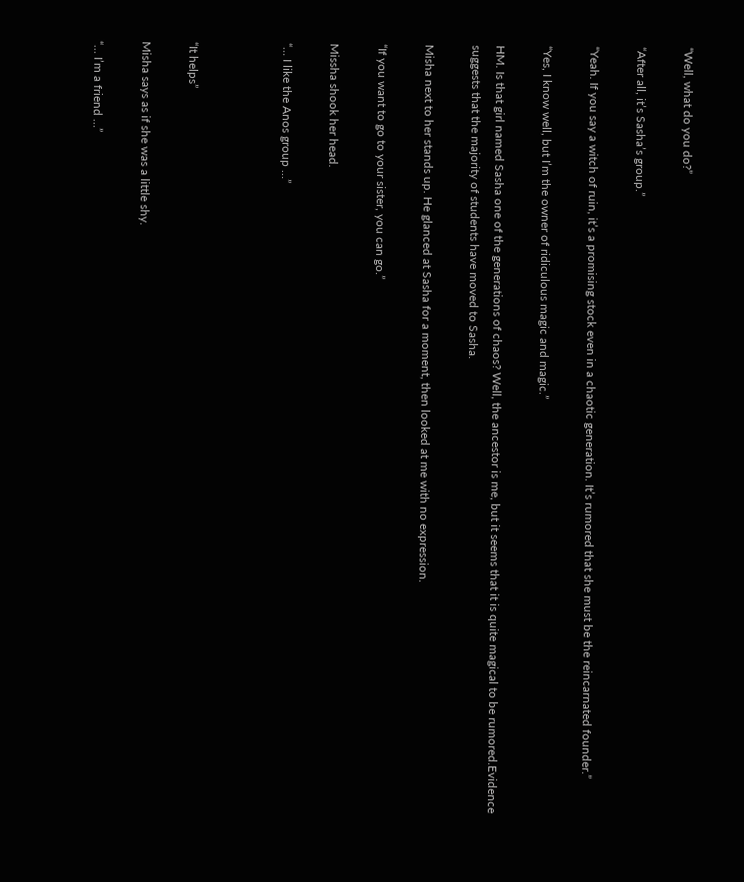“Well, what do you do?”

“After all, it’s Sasha’s group.”

“Yeah. If you say a witch of ruin, it’s a promising stock even in a chaotic generation. It’s rumored that she must be the reincarnated founder.”

“Yes, I know well, but I’m the owner of ridiculous magic and magic.”

HM. Is that girl named Sasha one of the generations of chaos? Well, the ancestor is me, but it seems that it is quite magical to be rumored.Evidence suggests that the majority of students have moved to Sasha.

Misha next to her stands up. He glanced at Sasha for a moment, then looked at me with no expression.

“If you want to go to your sister, you can go.”

Missha shook her head.

“… I like the Anos group …”



“It helps”

Misha says as if she was a little shy.

“… I’m a friend …”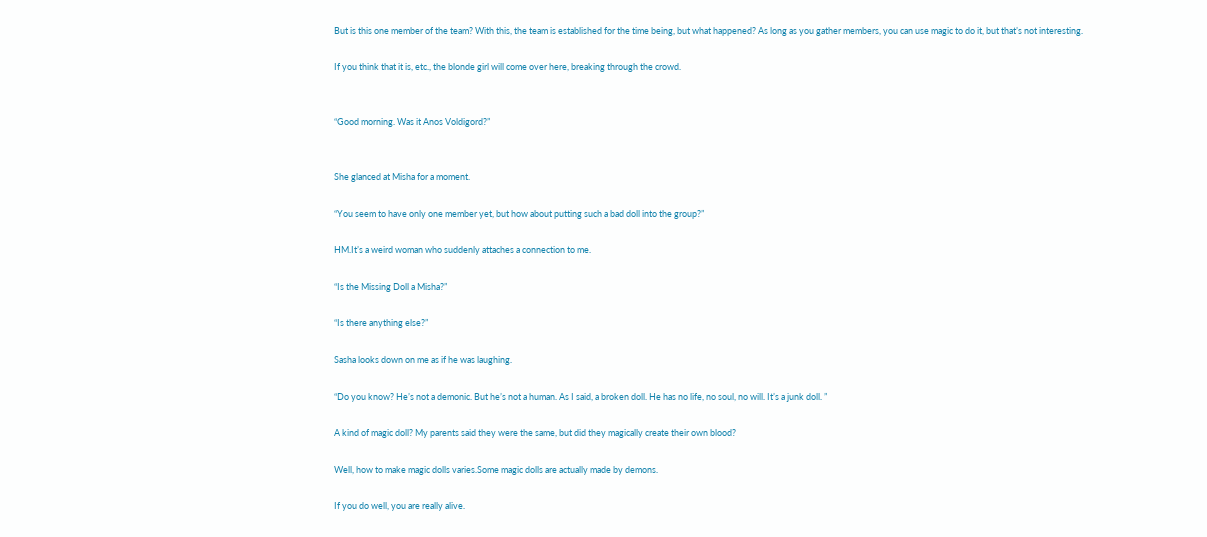But is this one member of the team? With this, the team is established for the time being, but what happened? As long as you gather members, you can use magic to do it, but that’s not interesting.

If you think that it is, etc., the blonde girl will come over here, breaking through the crowd.


“Good morning. Was it Anos Voldigord?”


She glanced at Misha for a moment.

“You seem to have only one member yet, but how about putting such a bad doll into the group?”

HM.It’s a weird woman who suddenly attaches a connection to me.

“Is the Missing Doll a Misha?”

“Is there anything else?”

Sasha looks down on me as if he was laughing.

“Do you know? He’s not a demonic. But he’s not a human. As I said, a broken doll. He has no life, no soul, no will. It’s a junk doll. ”

A kind of magic doll? My parents said they were the same, but did they magically create their own blood?

Well, how to make magic dolls varies.Some magic dolls are actually made by demons.

If you do well, you are really alive.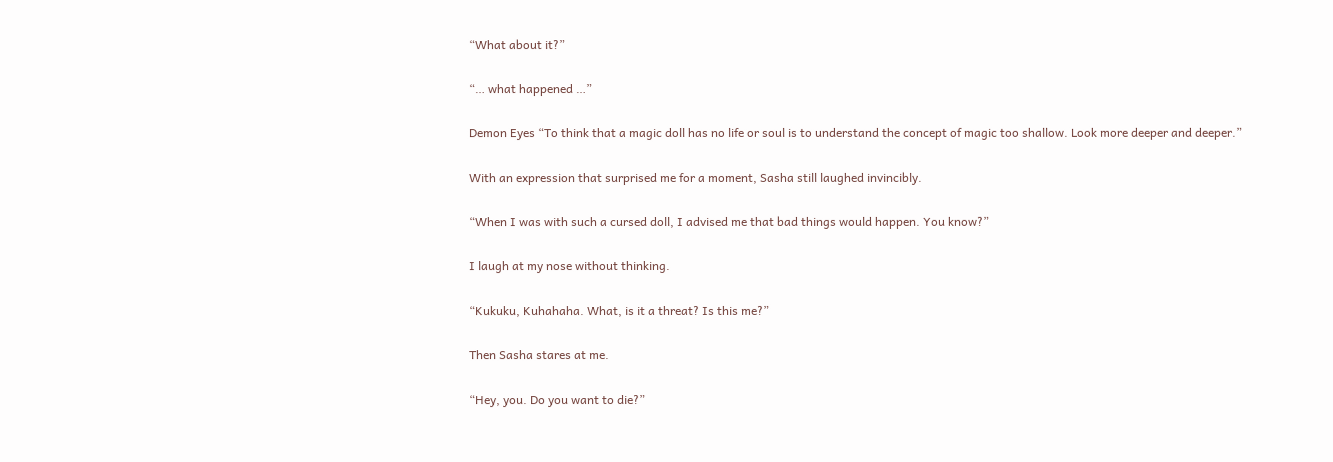“What about it?”

“… what happened …”

Demon Eyes “To think that a magic doll has no life or soul is to understand the concept of magic too shallow. Look more deeper and deeper.”

With an expression that surprised me for a moment, Sasha still laughed invincibly.

“When I was with such a cursed doll, I advised me that bad things would happen. You know?”

I laugh at my nose without thinking.

“Kukuku, Kuhahaha. What, is it a threat? Is this me?”

Then Sasha stares at me.

“Hey, you. Do you want to die?”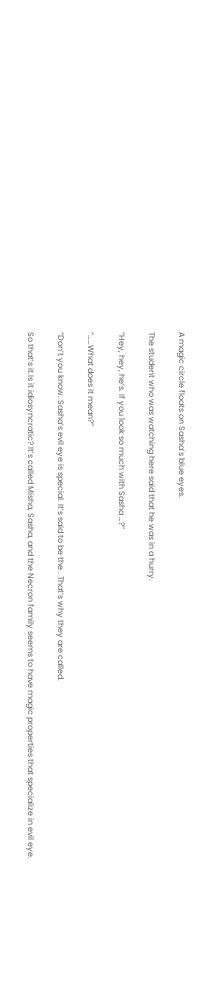A magic circle floats on Sasha’s blue eyes.

The student who was watching here said that he was in a hurry.

“Hey, hey, he’s. If you look so much with Sasha …?”

“……What does it mean?”

“Don’t you know. Sasha’s evil eye is special. It’s said to be the . That’s why they are called.

So that’s it.Is it idiosyncratic? It’s called Misha, Sasha, and the Necron family seems to have magic properties that specialize in evil eye.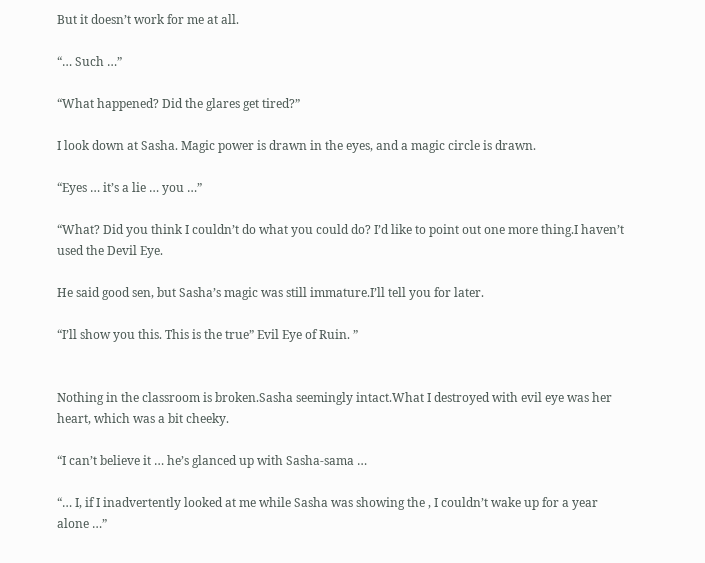But it doesn’t work for me at all.

“… Such …”

“What happened? Did the glares get tired?”

I look down at Sasha. Magic power is drawn in the eyes, and a magic circle is drawn.

“Eyes … it’s a lie … you …”

“What? Did you think I couldn’t do what you could do? I’d like to point out one more thing.I haven’t used the Devil Eye.

He said good sen, but Sasha’s magic was still immature.I’ll tell you for later.

“I’ll show you this. This is the true” Evil Eye of Ruin. ”


Nothing in the classroom is broken.Sasha seemingly intact.What I destroyed with evil eye was her heart, which was a bit cheeky.

“I can’t believe it … he’s glanced up with Sasha-sama …

“… I, if I inadvertently looked at me while Sasha was showing the , I couldn’t wake up for a year alone …”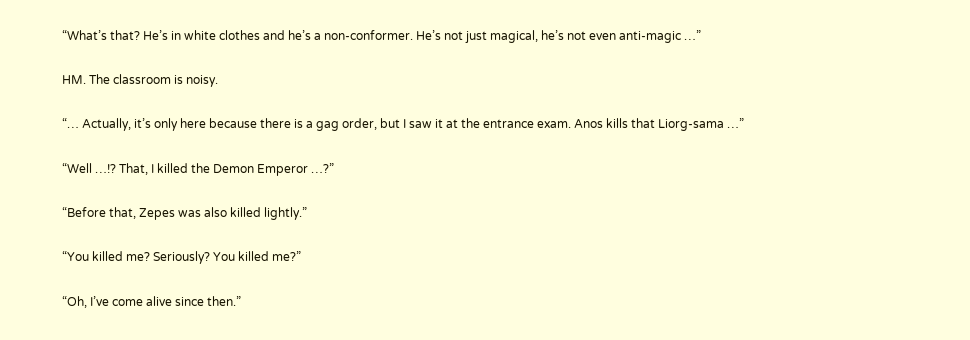“What’s that? He’s in white clothes and he’s a non-conformer. He’s not just magical, he’s not even anti-magic …”

HM. The classroom is noisy.

“… Actually, it’s only here because there is a gag order, but I saw it at the entrance exam. Anos kills that Liorg-sama …”

“Well …!? That, I killed the Demon Emperor …?”

“Before that, Zepes was also killed lightly.”

“You killed me? Seriously? You killed me?”

“Oh, I’ve come alive since then.”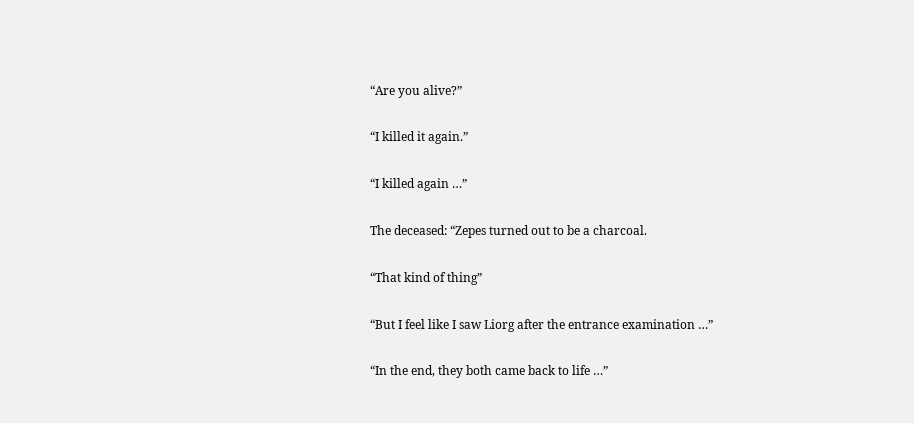“Are you alive?”

“I killed it again.”

“I killed again …”

The deceased: “Zepes turned out to be a charcoal.

“That kind of thing”

“But I feel like I saw Liorg after the entrance examination …”

“In the end, they both came back to life …”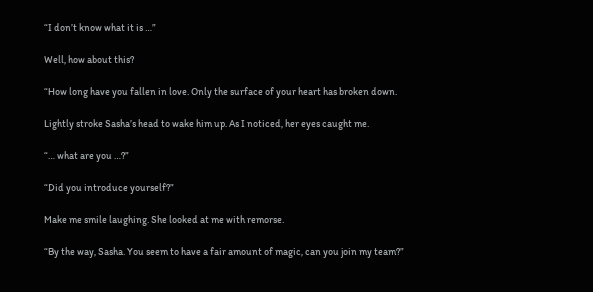“I don’t know what it is …”

Well, how about this?

“How long have you fallen in love. Only the surface of your heart has broken down.

Lightly stroke Sasha’s head to wake him up. As I noticed, her eyes caught me.

“… what are you …?”

“Did you introduce yourself?”

Make me smile laughing. She looked at me with remorse.

“By the way, Sasha. You seem to have a fair amount of magic, can you join my team?”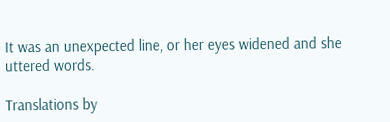It was an unexpected line, or her eyes widened and she uttered words.

Translations by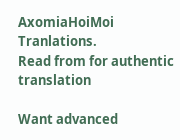AxomiaHoiMoi Tranlations.
Read from for authentic translation

Want advanced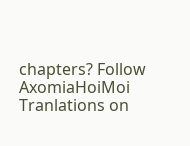chapters? Follow AxomiaHoiMoi Tranlations on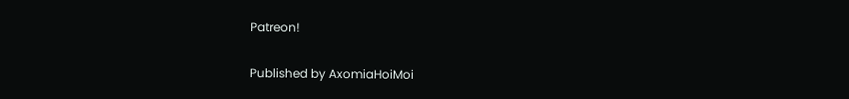Patreon!

Published by AxomiaHoiMoi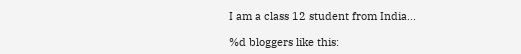I am a class 12 student from India...

%d bloggers like this: